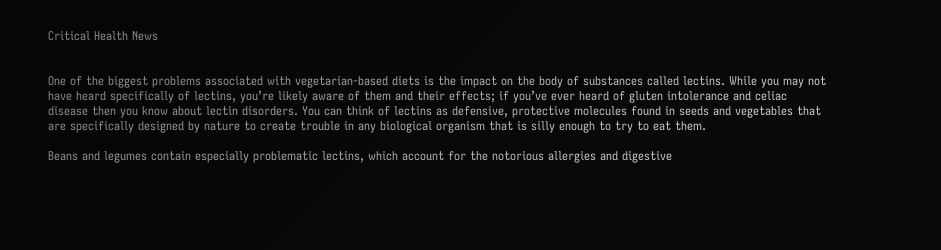Critical Health News


One of the biggest problems associated with vegetarian-based diets is the impact on the body of substances called lectins. While you may not have heard specifically of lectins, you’re likely aware of them and their effects; if you’ve ever heard of gluten intolerance and celiac disease then you know about lectin disorders. You can think of lectins as defensive, protective molecules found in seeds and vegetables that are specifically designed by nature to create trouble in any biological organism that is silly enough to try to eat them.

Beans and legumes contain especially problematic lectins, which account for the notorious allergies and digestive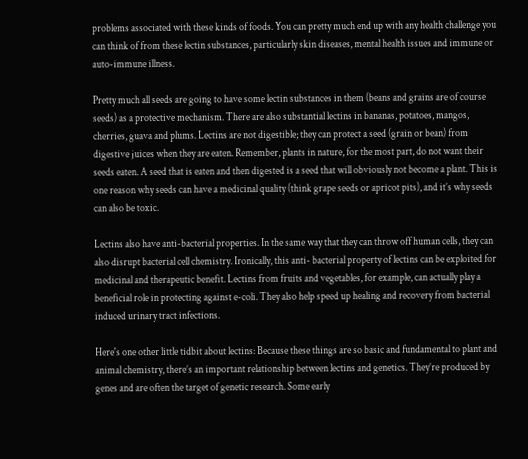problems associated with these kinds of foods. You can pretty much end up with any health challenge you can think of from these lectin substances, particularly skin diseases, mental health issues and immune or auto-immune illness.

Pretty much all seeds are going to have some lectin substances in them (beans and grains are of course seeds) as a protective mechanism. There are also substantial lectins in bananas, potatoes, mangos, cherries, guava and plums. Lectins are not digestible; they can protect a seed (grain or bean) from digestive juices when they are eaten. Remember, plants in nature, for the most part, do not want their seeds eaten. A seed that is eaten and then digested is a seed that will obviously not become a plant. This is one reason why seeds can have a medicinal quality (think grape seeds or apricot pits), and it’s why seeds can also be toxic.

Lectins also have anti-bacterial properties. In the same way that they can throw off human cells, they can also disrupt bacterial cell chemistry. Ironically, this anti- bacterial property of lectins can be exploited for medicinal and therapeutic benefit. Lectins from fruits and vegetables, for example, can actually play a beneficial role in protecting against e-coli. They also help speed up healing and recovery from bacterial induced urinary tract infections.

Here's one other little tidbit about lectins: Because these things are so basic and fundamental to plant and animal chemistry, there’s an important relationship between lectins and genetics. They’re produced by genes and are often the target of genetic research. Some early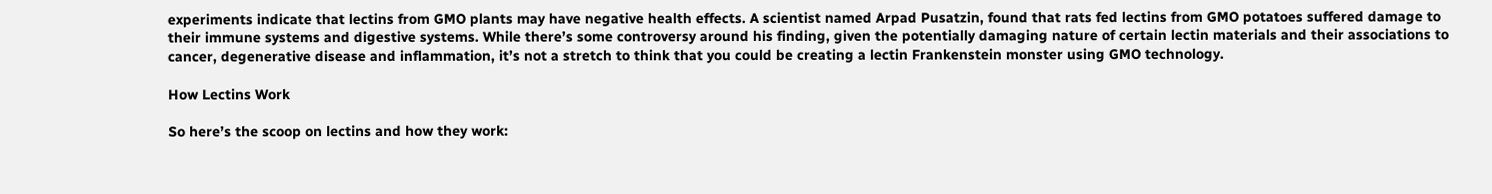experiments indicate that lectins from GMO plants may have negative health effects. A scientist named Arpad Pusatzin, found that rats fed lectins from GMO potatoes suffered damage to their immune systems and digestive systems. While there’s some controversy around his finding, given the potentially damaging nature of certain lectin materials and their associations to cancer, degenerative disease and inflammation, it’s not a stretch to think that you could be creating a lectin Frankenstein monster using GMO technology.

How Lectins Work

So here’s the scoop on lectins and how they work: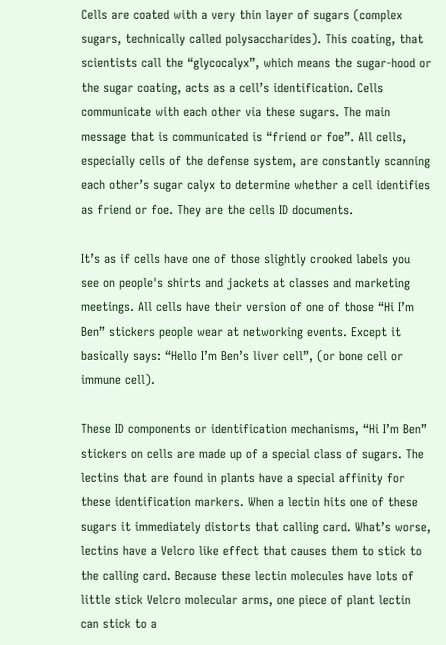Cells are coated with a very thin layer of sugars (complex sugars, technically called polysaccharides). This coating, that scientists call the “glycocalyx”, which means the sugar-hood or the sugar coating, acts as a cell’s identification. Cells communicate with each other via these sugars. The main message that is communicated is “friend or foe”. All cells, especially cells of the defense system, are constantly scanning each other’s sugar calyx to determine whether a cell identifies as friend or foe. They are the cells ID documents.

It’s as if cells have one of those slightly crooked labels you see on people's shirts and jackets at classes and marketing meetings. All cells have their version of one of those “Hi I’m Ben” stickers people wear at networking events. Except it basically says: “Hello I’m Ben’s liver cell”, (or bone cell or immune cell).

These ID components or identification mechanisms, “Hi I’m Ben” stickers on cells are made up of a special class of sugars. The lectins that are found in plants have a special affinity for these identification markers. When a lectin hits one of these sugars it immediately distorts that calling card. What’s worse, lectins have a Velcro like effect that causes them to stick to the calling card. Because these lectin molecules have lots of little stick Velcro molecular arms, one piece of plant lectin can stick to a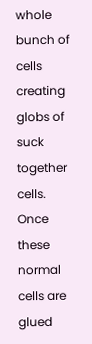whole bunch of cells creating globs of suck together cells. Once these normal cells are glued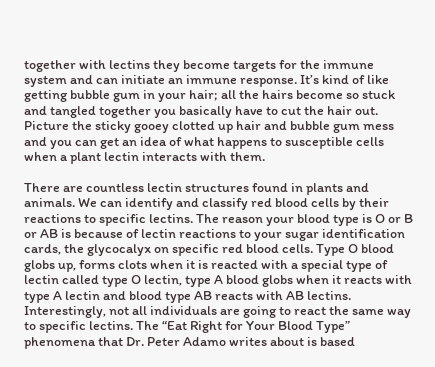together with lectins they become targets for the immune system and can initiate an immune response. It’s kind of like getting bubble gum in your hair; all the hairs become so stuck and tangled together you basically have to cut the hair out. Picture the sticky gooey clotted up hair and bubble gum mess and you can get an idea of what happens to susceptible cells when a plant lectin interacts with them.

There are countless lectin structures found in plants and animals. We can identify and classify red blood cells by their reactions to specific lectins. The reason your blood type is O or B or AB is because of lectin reactions to your sugar identification cards, the glycocalyx on specific red blood cells. Type O blood globs up, forms clots when it is reacted with a special type of lectin called type O lectin, type A blood globs when it reacts with type A lectin and blood type AB reacts with AB lectins. Interestingly, not all individuals are going to react the same way to specific lectins. The “Eat Right for Your Blood Type” phenomena that Dr. Peter Adamo writes about is based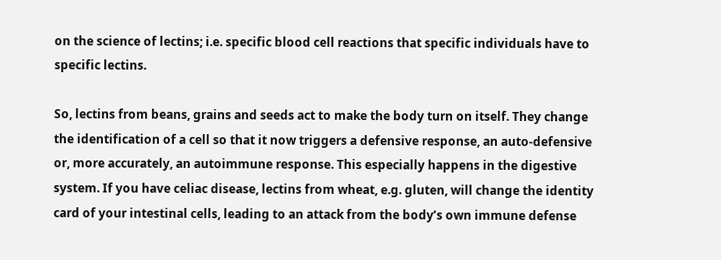on the science of lectins; i.e. specific blood cell reactions that specific individuals have to specific lectins.

So, lectins from beans, grains and seeds act to make the body turn on itself. They change the identification of a cell so that it now triggers a defensive response, an auto-defensive or, more accurately, an autoimmune response. This especially happens in the digestive system. If you have celiac disease, lectins from wheat, e.g. gluten, will change the identity card of your intestinal cells, leading to an attack from the body’s own immune defense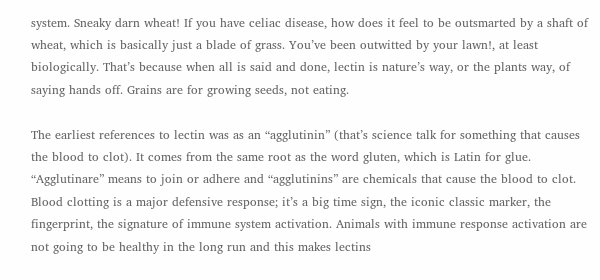system. Sneaky darn wheat! If you have celiac disease, how does it feel to be outsmarted by a shaft of wheat, which is basically just a blade of grass. You’ve been outwitted by your lawn!, at least biologically. That’s because when all is said and done, lectin is nature’s way, or the plants way, of saying hands off. Grains are for growing seeds, not eating.

The earliest references to lectin was as an “agglutinin” (that’s science talk for something that causes the blood to clot). It comes from the same root as the word gluten, which is Latin for glue. “Agglutinare” means to join or adhere and “agglutinins” are chemicals that cause the blood to clot. Blood clotting is a major defensive response; it’s a big time sign, the iconic classic marker, the fingerprint, the signature of immune system activation. Animals with immune response activation are not going to be healthy in the long run and this makes lectins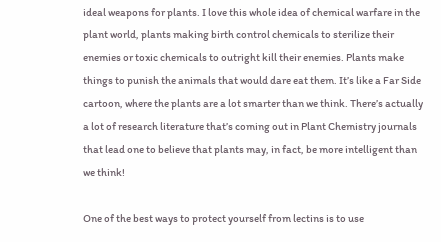ideal weapons for plants. I love this whole idea of chemical warfare in the plant world, plants making birth control chemicals to sterilize their enemies or toxic chemicals to outright kill their enemies. Plants make things to punish the animals that would dare eat them. It’s like a Far Side cartoon, where the plants are a lot smarter than we think. There’s actually a lot of research literature that’s coming out in Plant Chemistry journals that lead one to believe that plants may, in fact, be more intelligent than we think!

One of the best ways to protect yourself from lectins is to use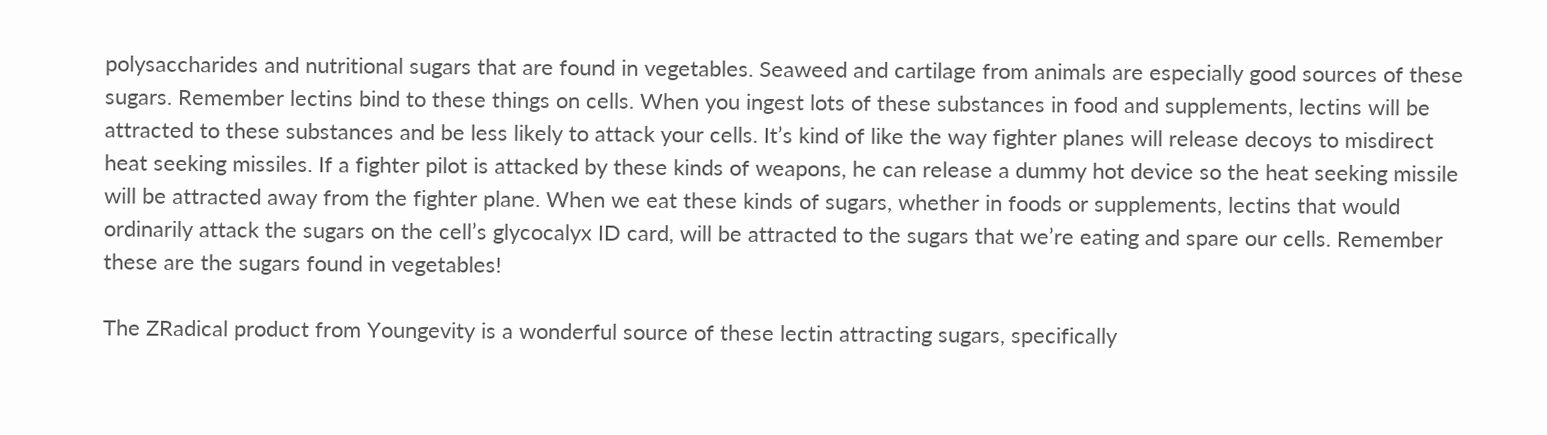polysaccharides and nutritional sugars that are found in vegetables. Seaweed and cartilage from animals are especially good sources of these sugars. Remember lectins bind to these things on cells. When you ingest lots of these substances in food and supplements, lectins will be attracted to these substances and be less likely to attack your cells. It’s kind of like the way fighter planes will release decoys to misdirect heat seeking missiles. If a fighter pilot is attacked by these kinds of weapons, he can release a dummy hot device so the heat seeking missile will be attracted away from the fighter plane. When we eat these kinds of sugars, whether in foods or supplements, lectins that would ordinarily attack the sugars on the cell’s glycocalyx ID card, will be attracted to the sugars that we’re eating and spare our cells. Remember these are the sugars found in vegetables!

The ZRadical product from Youngevity is a wonderful source of these lectin attracting sugars, specifically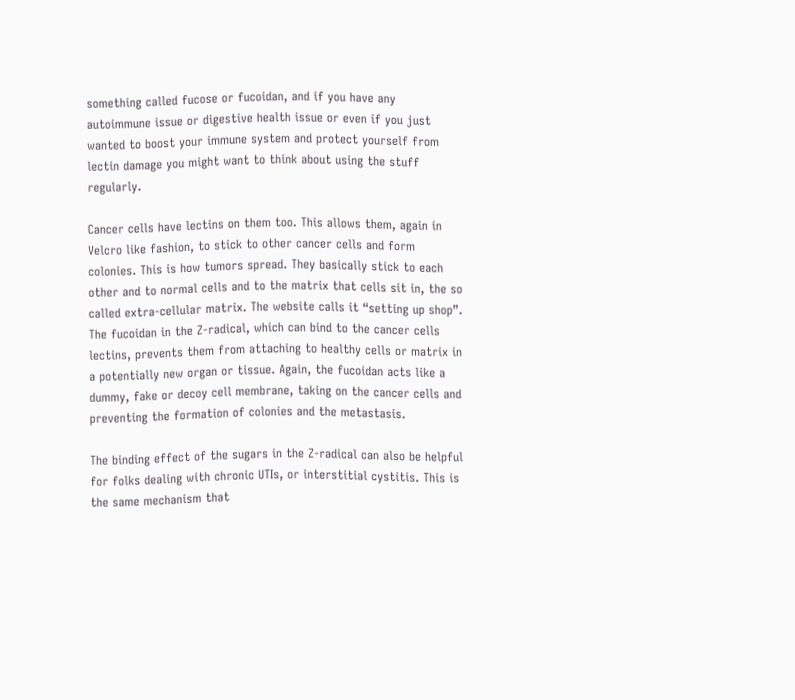something called fucose or fucoidan, and if you have any autoimmune issue or digestive health issue or even if you just wanted to boost your immune system and protect yourself from lectin damage you might want to think about using the stuff regularly.

Cancer cells have lectins on them too. This allows them, again in Velcro like fashion, to stick to other cancer cells and form colonies. This is how tumors spread. They basically stick to each other and to normal cells and to the matrix that cells sit in, the so called extra-cellular matrix. The website calls it “setting up shop”. The fucoidan in the Z-radical, which can bind to the cancer cells lectins, prevents them from attaching to healthy cells or matrix in a potentially new organ or tissue. Again, the fucoidan acts like a dummy, fake or decoy cell membrane, taking on the cancer cells and preventing the formation of colonies and the metastasis.

The binding effect of the sugars in the Z-radical can also be helpful for folks dealing with chronic UTIs, or interstitial cystitis. This is the same mechanism that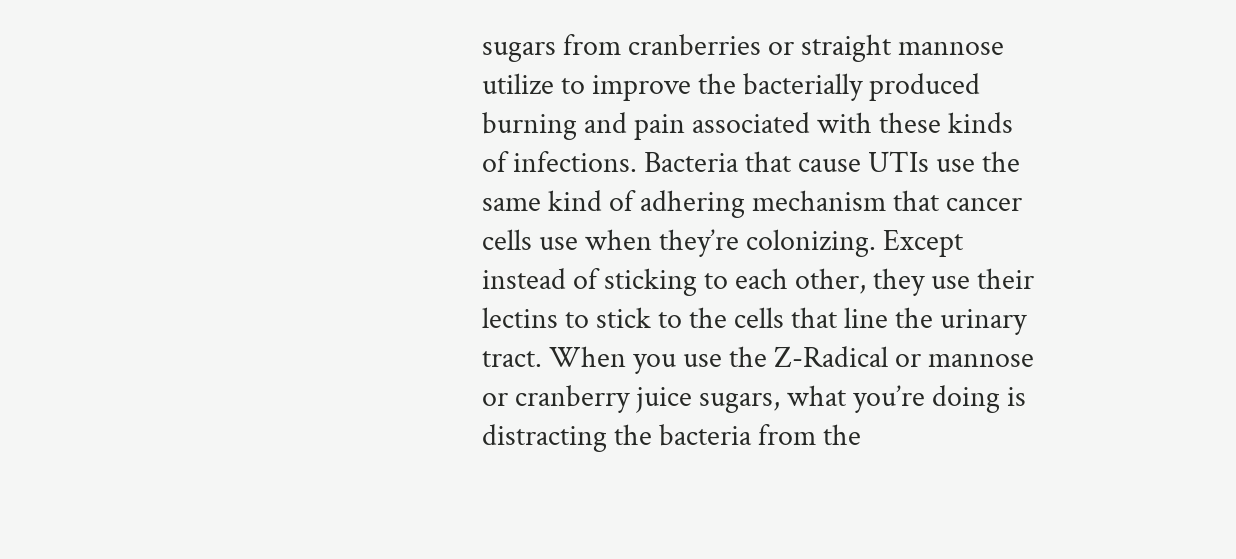sugars from cranberries or straight mannose utilize to improve the bacterially produced burning and pain associated with these kinds of infections. Bacteria that cause UTIs use the same kind of adhering mechanism that cancer cells use when they’re colonizing. Except instead of sticking to each other, they use their lectins to stick to the cells that line the urinary tract. When you use the Z-Radical or mannose or cranberry juice sugars, what you’re doing is distracting the bacteria from the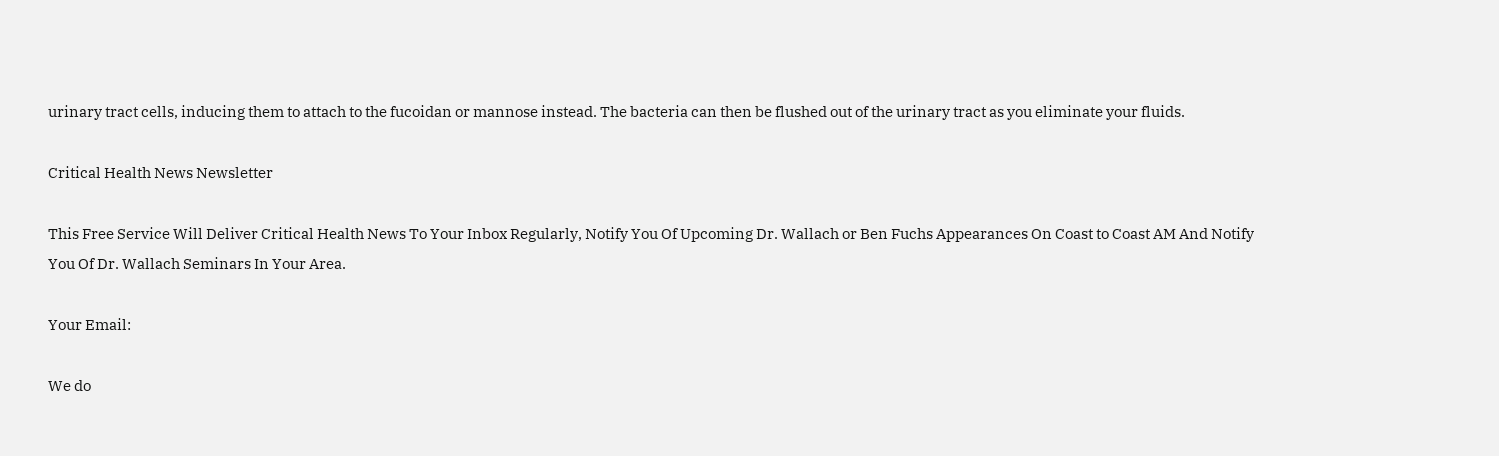urinary tract cells, inducing them to attach to the fucoidan or mannose instead. The bacteria can then be flushed out of the urinary tract as you eliminate your fluids.

Critical Health News Newsletter

This Free Service Will Deliver Critical Health News To Your Inbox Regularly, Notify You Of Upcoming Dr. Wallach or Ben Fuchs Appearances On Coast to Coast AM And Notify You Of Dr. Wallach Seminars In Your Area.

Your Email:

We do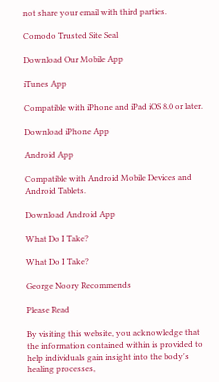not share your email with third parties.

Comodo Trusted Site Seal

Download Our Mobile App

iTunes App

Compatible with iPhone and iPad iOS 8.0 or later.

Download iPhone App

Android App

Compatible with Android Mobile Devices and Android Tablets.

Download Android App

What Do I Take?

What Do I Take?

George Noory Recommends

Please Read

By visiting this website, you acknowledge that the information contained within is provided to help individuals gain insight into the body's healing processes,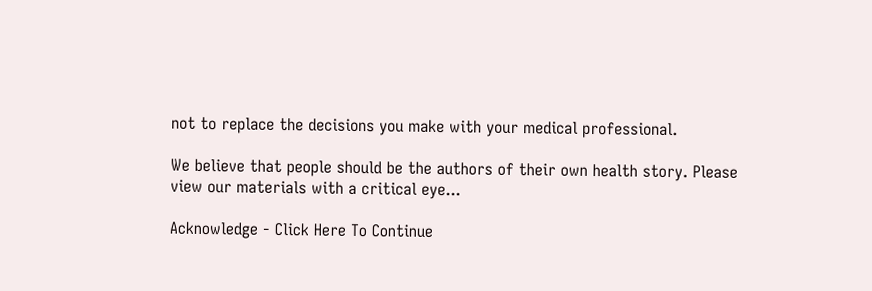not to replace the decisions you make with your medical professional.

We believe that people should be the authors of their own health story. Please view our materials with a critical eye...

Acknowledge - Click Here To Continue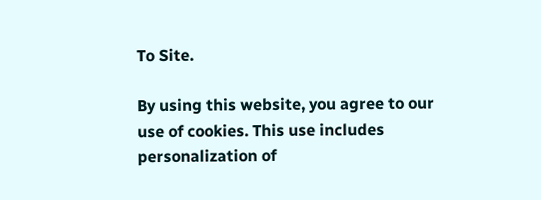To Site.

By using this website, you agree to our use of cookies. This use includes personalization of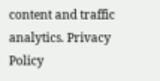content and traffic analytics. Privacy Policy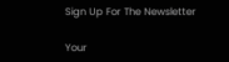Sign Up For The Newsletter

Your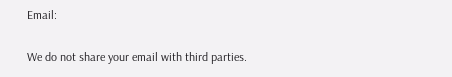Email:

We do not share your email with third parties.